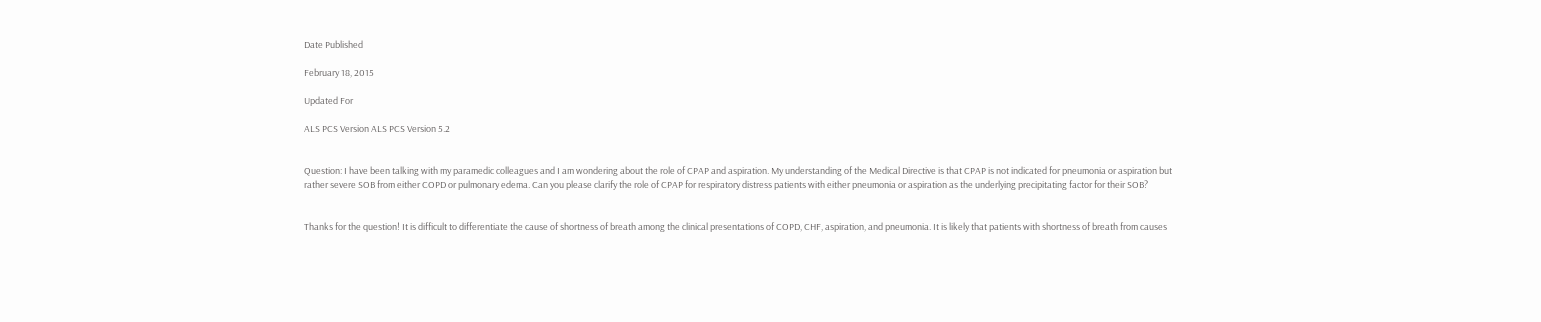Date Published

February 18, 2015

Updated For

ALS PCS Version ALS PCS Version 5.2


Question: I have been talking with my paramedic colleagues and I am wondering about the role of CPAP and aspiration. My understanding of the Medical Directive is that CPAP is not indicated for pneumonia or aspiration but rather severe SOB from either COPD or pulmonary edema. Can you please clarify the role of CPAP for respiratory distress patients with either pneumonia or aspiration as the underlying precipitating factor for their SOB?


Thanks for the question! It is difficult to differentiate the cause of shortness of breath among the clinical presentations of COPD, CHF, aspiration, and pneumonia. It is likely that patients with shortness of breath from causes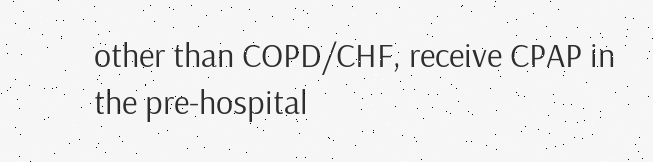other than COPD/CHF, receive CPAP in the pre-hospital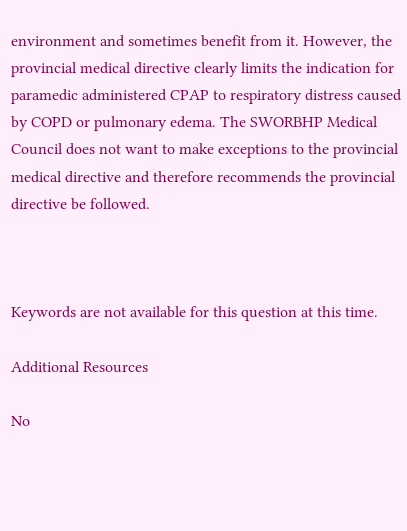environment and sometimes benefit from it. However, the provincial medical directive clearly limits the indication for paramedic administered CPAP to respiratory distress caused by COPD or pulmonary edema. The SWORBHP Medical Council does not want to make exceptions to the provincial medical directive and therefore recommends the provincial directive be followed.



Keywords are not available for this question at this time.

Additional Resources

No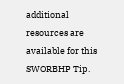additional resources are available for this SWORBHP Tip.